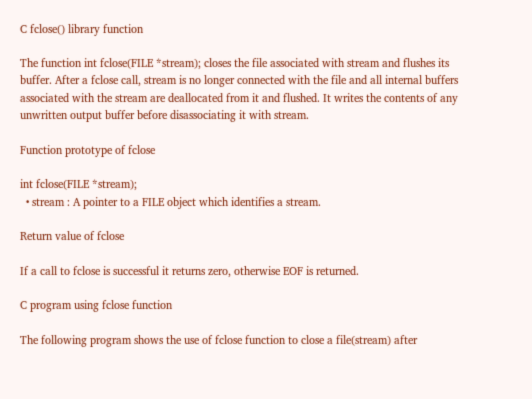C fclose() library function

The function int fclose(FILE *stream); closes the file associated with stream and flushes its buffer. After a fclose call, stream is no longer connected with the file and all internal buffers associated with the stream are deallocated from it and flushed. It writes the contents of any unwritten output buffer before disassociating it with stream.

Function prototype of fclose

int fclose(FILE *stream);
  • stream : A pointer to a FILE object which identifies a stream.

Return value of fclose

If a call to fclose is successful it returns zero, otherwise EOF is returned.

C program using fclose function

The following program shows the use of fclose function to close a file(stream) after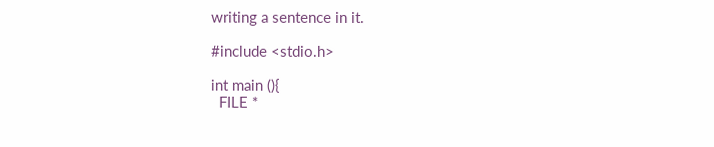writing a sentence in it.

#include <stdio.h>

int main (){
  FILE *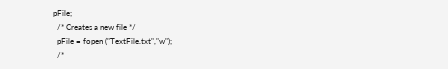pFile;
  /* Creates a new file */
  pFile = fopen ("TextFile.txt","w");
  /*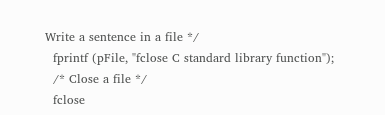Write a sentence in a file */
  fprintf (pFile, "fclose C standard library function");
  /* Close a file */
  fclose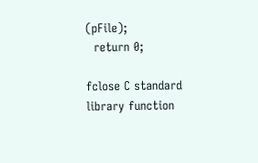(pFile);
  return 0;

fclose C standard library function